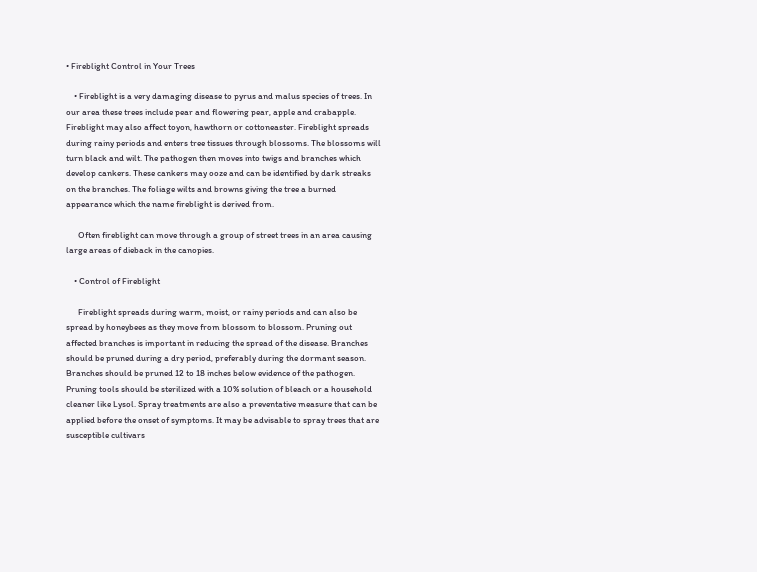• Fireblight Control in Your Trees

    • Fireblight is a very damaging disease to pyrus and malus species of trees. In our area these trees include pear and flowering pear, apple and crabapple. Fireblight may also affect toyon, hawthorn or cottoneaster. Fireblight spreads during rainy periods and enters tree tissues through blossoms. The blossoms will turn black and wilt. The pathogen then moves into twigs and branches which develop cankers. These cankers may ooze and can be identified by dark streaks on the branches. The foliage wilts and browns giving the tree a burned appearance which the name fireblight is derived from.

      Often fireblight can move through a group of street trees in an area causing large areas of dieback in the canopies.

    • Control of Fireblight

      Fireblight spreads during warm, moist, or rainy periods and can also be spread by honeybees as they move from blossom to blossom. Pruning out affected branches is important in reducing the spread of the disease. Branches should be pruned during a dry period, preferably during the dormant season. Branches should be pruned 12 to 18 inches below evidence of the pathogen. Pruning tools should be sterilized with a 10% solution of bleach or a household cleaner like Lysol. Spray treatments are also a preventative measure that can be applied before the onset of symptoms. It may be advisable to spray trees that are susceptible cultivars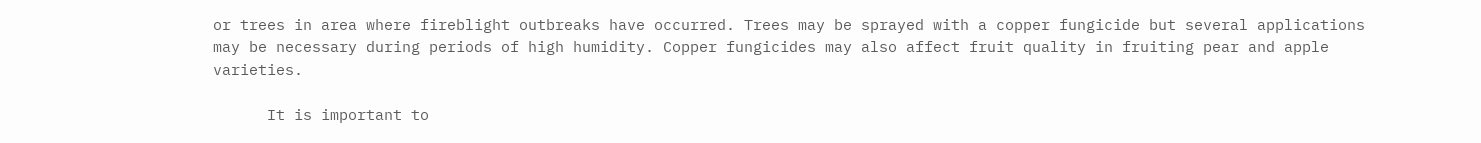or trees in area where fireblight outbreaks have occurred. Trees may be sprayed with a copper fungicide but several applications may be necessary during periods of high humidity. Copper fungicides may also affect fruit quality in fruiting pear and apple varieties.

      It is important to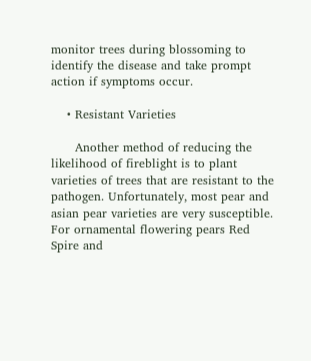monitor trees during blossoming to identify the disease and take prompt action if symptoms occur.

    • Resistant Varieties

      Another method of reducing the likelihood of fireblight is to plant varieties of trees that are resistant to the pathogen. Unfortunately, most pear and asian pear varieties are very susceptible. For ornamental flowering pears Red Spire and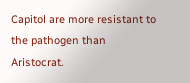Capitol are more resistant to the pathogen than Aristocrat.